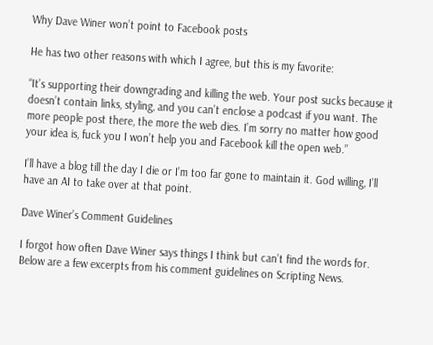Why Dave Winer won’t point to Facebook posts

He has two other reasons with which I agree, but this is my favorite:

“It’s supporting their downgrading and killing the web. Your post sucks because it doesn’t contain links, styling, and you can’t enclose a podcast if you want. The more people post there, the more the web dies. I’m sorry no matter how good your idea is, fuck you I won’t help you and Facebook kill the open web.”

I’ll have a blog till the day I die or I’m too far gone to maintain it. God willing, I’ll have an AI to take over at that point.

Dave Winer’s Comment Guidelines

I forgot how often Dave Winer says things I think but can’t find the words for. Below are a few excerpts from his comment guidelines on Scripting News.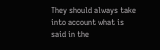They should always take into account what is said in the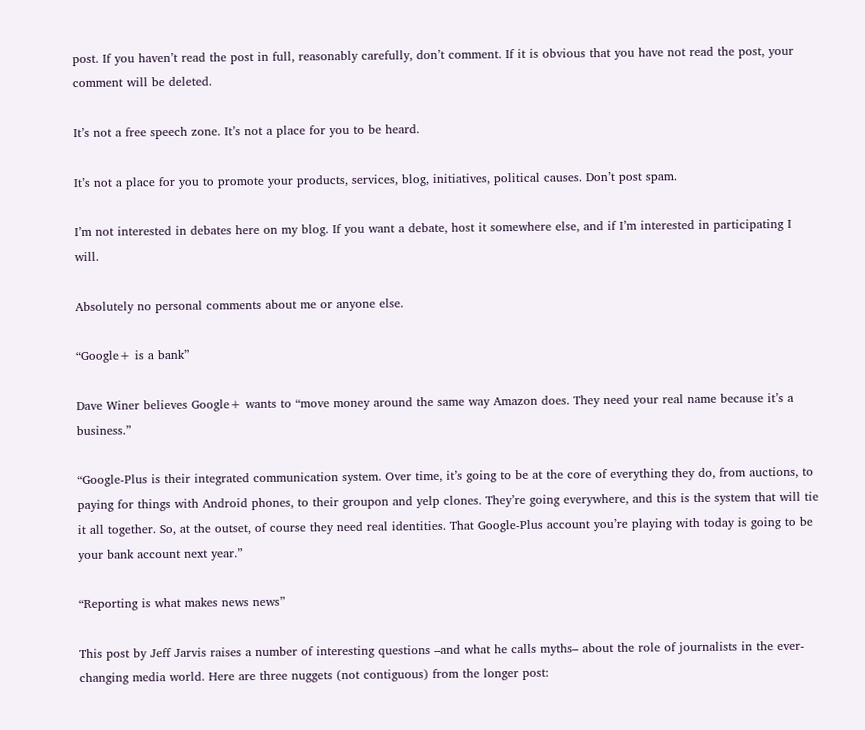post. If you haven’t read the post in full, reasonably carefully, don’t comment. If it is obvious that you have not read the post, your comment will be deleted.

It’s not a free speech zone. It’s not a place for you to be heard.

It’s not a place for you to promote your products, services, blog, initiatives, political causes. Don’t post spam.

I’m not interested in debates here on my blog. If you want a debate, host it somewhere else, and if I’m interested in participating I will.

Absolutely no personal comments about me or anyone else.

“Google+ is a bank”

Dave Winer believes Google+ wants to “move money around the same way Amazon does. They need your real name because it’s a business.”

“Google-Plus is their integrated communication system. Over time, it’s going to be at the core of everything they do, from auctions, to paying for things with Android phones, to their groupon and yelp clones. They’re going everywhere, and this is the system that will tie it all together. So, at the outset, of course they need real identities. That Google-Plus account you’re playing with today is going to be your bank account next year.”

“Reporting is what makes news news”

This post by Jeff Jarvis raises a number of interesting questions –and what he calls myths– about the role of journalists in the ever-changing media world. Here are three nuggets (not contiguous) from the longer post: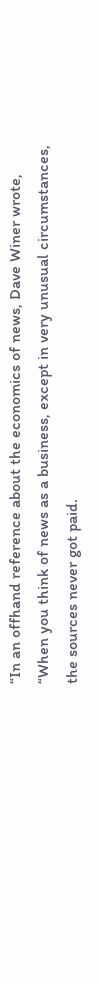“In an offhand reference about the economics of news, Dave Winer wrote, “When you think of news as a business, except in very unusual circumstances, the sources never got paid.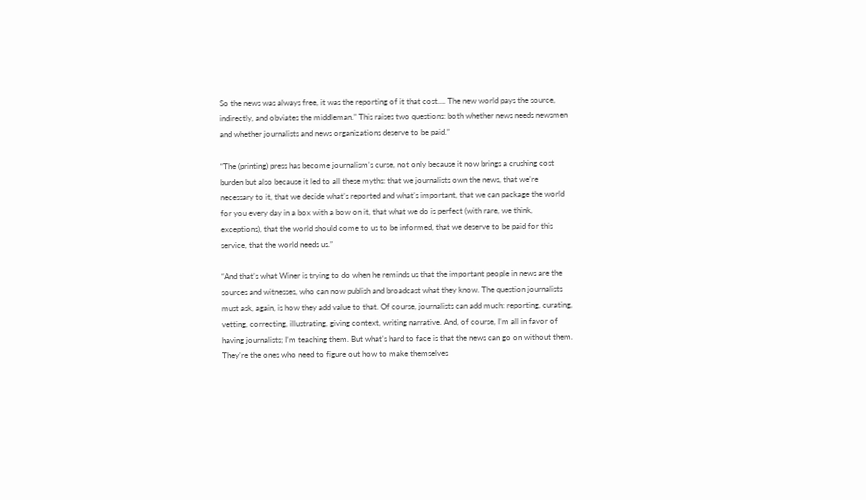So the news was always free, it was the reporting of it that cost…. The new world pays the source, indirectly, and obviates the middleman.” This raises two questions: both whether news needs newsmen and whether journalists and news organizations deserve to be paid.”

“The (printing) press has become journalism’s curse, not only because it now brings a crushing cost burden but also because it led to all these myths: that we journalists own the news, that we’re necessary to it, that we decide what’s reported and what’s important, that we can package the world for you every day in a box with a bow on it, that what we do is perfect (with rare, we think, exceptions), that the world should come to us to be informed, that we deserve to be paid for this service, that the world needs us.”

“And that’s what Winer is trying to do when he reminds us that the important people in news are the sources and witnesses, who can now publish and broadcast what they know. The question journalists must ask, again, is how they add value to that. Of course, journalists can add much: reporting, curating, vetting, correcting, illustrating, giving context, writing narrative. And, of course, I’m all in favor of having journalists; I’m teaching them. But what’s hard to face is that the news can go on without them. They’re the ones who need to figure out how to make themselves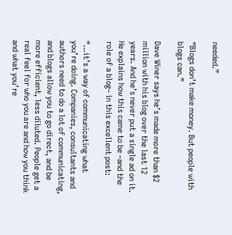needed.”

“Blogs don’t make money. But people with blogs can.”

Dave Winer says he’s made more than $2 million with his blog over the last 12 years. And he’s never put a single ad on it. He explains how this came to be –and the role of a blog– in this excellent post:

“…it’s a way of communicating what you’re doing. Companies, consultants and authors need to do a lot of communicating, and blogs allow you to go direct, and be more efficient, less diluted. People get a real feel for who you are and how you think and what you’re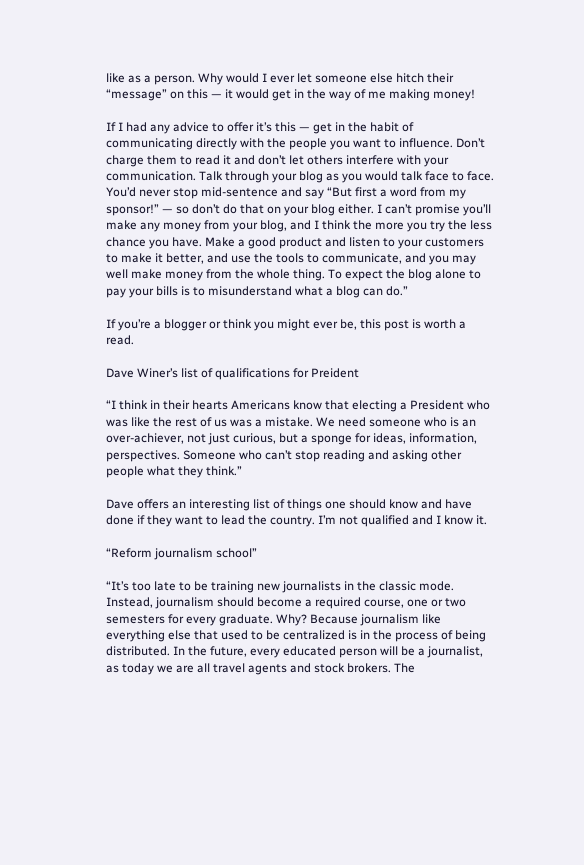like as a person. Why would I ever let someone else hitch their “message” on this — it would get in the way of me making money!

If I had any advice to offer it’s this — get in the habit of communicating directly with the people you want to influence. Don’t charge them to read it and don’t let others interfere with your communication. Talk through your blog as you would talk face to face. You’d never stop mid-sentence and say “But first a word from my sponsor!” — so don’t do that on your blog either. I can’t promise you’ll make any money from your blog, and I think the more you try the less chance you have. Make a good product and listen to your customers to make it better, and use the tools to communicate, and you may well make money from the whole thing. To expect the blog alone to pay your bills is to misunderstand what a blog can do.”

If you’re a blogger or think you might ever be, this post is worth a read.

Dave Winer’s list of qualifications for Preident

“I think in their hearts Americans know that electing a President who was like the rest of us was a mistake. We need someone who is an over-achiever, not just curious, but a sponge for ideas, information, perspectives. Someone who can’t stop reading and asking other people what they think.”

Dave offers an interesting list of things one should know and have done if they want to lead the country. I’m not qualified and I know it.

“Reform journalism school”

“It’s too late to be training new journalists in the classic mode. Instead, journalism should become a required course, one or two semesters for every graduate. Why? Because journalism like everything else that used to be centralized is in the process of being distributed. In the future, every educated person will be a journalist, as today we are all travel agents and stock brokers. The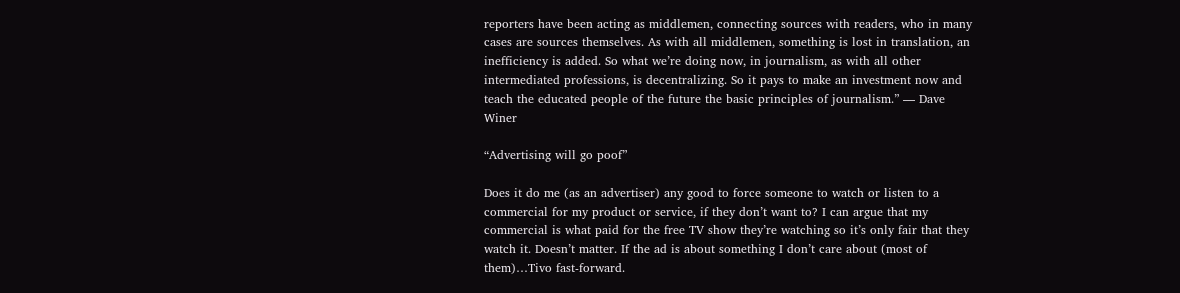reporters have been acting as middlemen, connecting sources with readers, who in many cases are sources themselves. As with all middlemen, something is lost in translation, an inefficiency is added. So what we’re doing now, in journalism, as with all other intermediated professions, is decentralizing. So it pays to make an investment now and teach the educated people of the future the basic principles of journalism.” — Dave Winer

“Advertising will go poof”

Does it do me (as an advertiser) any good to force someone to watch or listen to a commercial for my product or service, if they don’t want to? I can argue that my commercial is what paid for the free TV show they’re watching so it’s only fair that they watch it. Doesn’t matter. If the ad is about something I don’t care about (most of them)…Tivo fast-forward.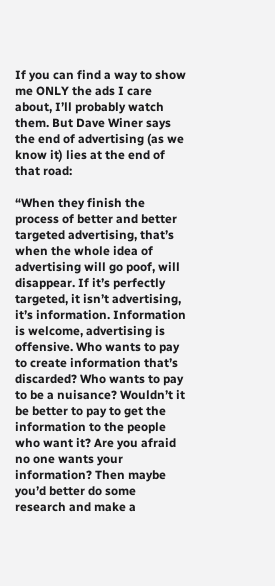If you can find a way to show me ONLY the ads I care about, I’ll probably watch them. But Dave Winer says the end of advertising (as we know it) lies at the end of that road:

“When they finish the process of better and better targeted advertising, that’s when the whole idea of advertising will go poof, will disappear. If it’s perfectly targeted, it isn’t advertising, it’s information. Information is welcome, advertising is offensive. Who wants to pay to create information that’s discarded? Who wants to pay to be a nuisance? Wouldn’t it be better to pay to get the information to the people who want it? Are you afraid no one wants your information? Then maybe you’d better do some research and make a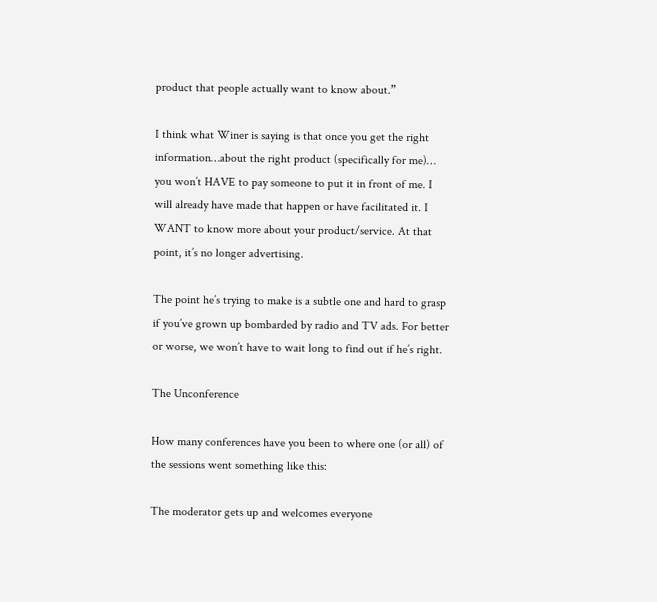product that people actually want to know about.”

I think what Winer is saying is that once you get the right information…about the right product (specifically for me)… you won’t HAVE to pay someone to put it in front of me. I will already have made that happen or have facilitated it. I WANT to know more about your product/service. At that point, it’s no longer advertising.

The point he’s trying to make is a subtle one and hard to grasp if you’ve grown up bombarded by radio and TV ads. For better or worse, we won’t have to wait long to find out if he’s right.

The Unconference

How many conferences have you been to where one (or all) of the sessions went something like this:

The moderator gets up and welcomes everyone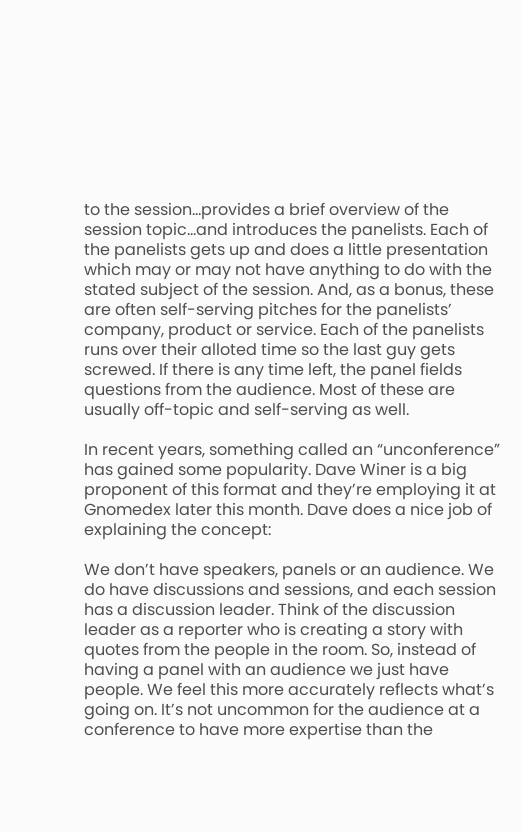to the session…provides a brief overview of the session topic…and introduces the panelists. Each of the panelists gets up and does a little presentation which may or may not have anything to do with the stated subject of the session. And, as a bonus, these are often self-serving pitches for the panelists’ company, product or service. Each of the panelists runs over their alloted time so the last guy gets screwed. If there is any time left, the panel fields questions from the audience. Most of these are usually off-topic and self-serving as well.

In recent years, something called an “unconference” has gained some popularity. Dave Winer is a big proponent of this format and they’re employing it at Gnomedex later this month. Dave does a nice job of explaining the concept:

We don’t have speakers, panels or an audience. We do have discussions and sessions, and each session has a discussion leader. Think of the discussion leader as a reporter who is creating a story with quotes from the people in the room. So, instead of having a panel with an audience we just have people. We feel this more accurately reflects what’s going on. It’s not uncommon for the audience at a conference to have more expertise than the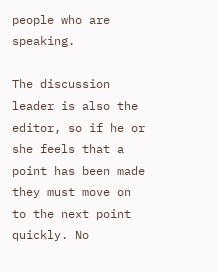people who are speaking.

The discussion leader is also the editor, so if he or she feels that a point has been made they must move on to the next point quickly. No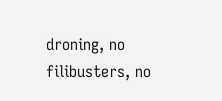droning, no filibusters, no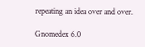repeating an idea over and over.

Gnomedex 6.0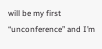will be my first “unconference” and I’m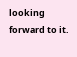looking forward to it.